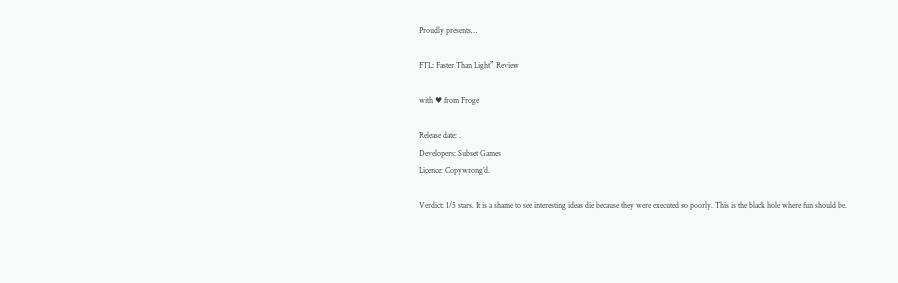Proudly presents…

FTL: Faster Than Light” Review

with ♥ from Froge

Release date: .
Developers: Subset Games
Licence: Copywrong’d.

Verdict: 1/5 stars. It is a shame to see interesting ideas die because they were executed so poorly. This is the black hole where fun should be.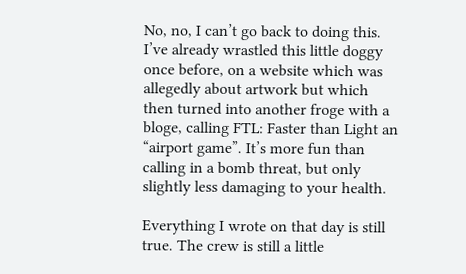No, no, I can’t go back to doing this. I’ve already wrastled this little doggy once before, on a website which was allegedly about artwork but which then turned into another froge with a bloge, calling FTL: Faster than Light an “airport game”. It’s more fun than calling in a bomb threat, but only slightly less damaging to your health.

Everything I wrote on that day is still true. The crew is still a little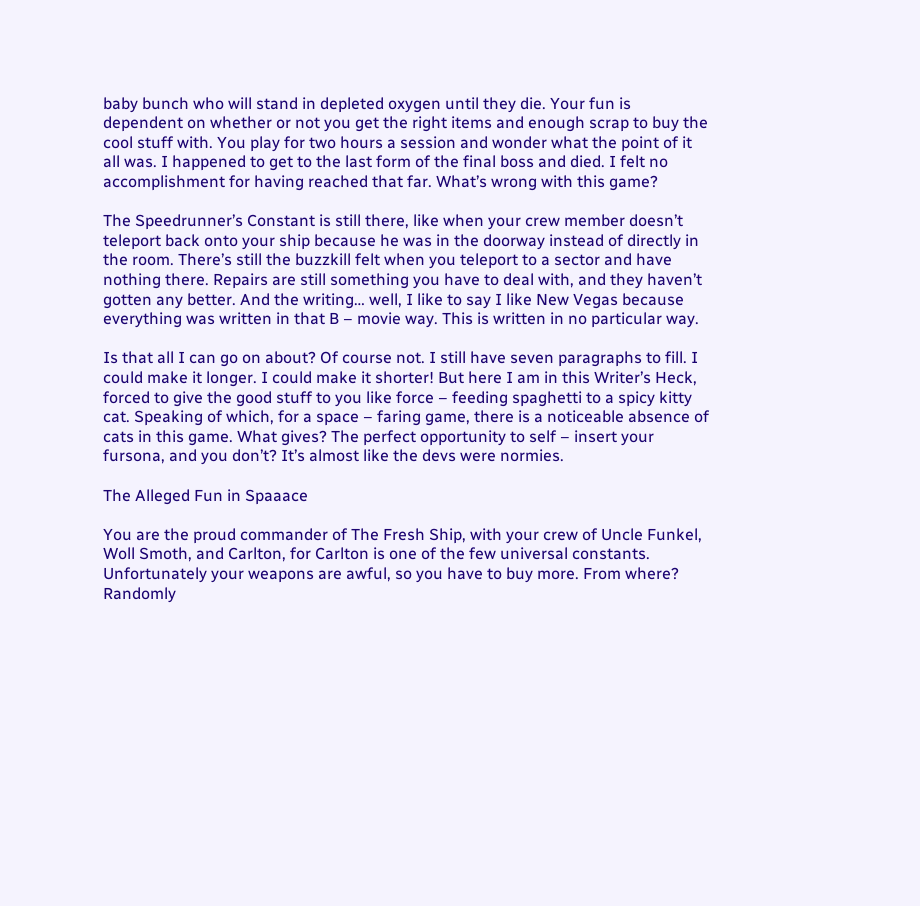baby bunch who will stand in depleted oxygen until they die. Your fun is dependent on whether or not you get the right items and enough scrap to buy the cool stuff with. You play for two hours a session and wonder what the point of it all was. I happened to get to the last form of the final boss and died. I felt no accomplishment for having reached that far. What’s wrong with this game?

The Speedrunner’s Constant is still there, like when your crew member doesn’t teleport back onto your ship because he was in the doorway instead of directly in the room. There’s still the buzzkill felt when you teleport to a sector and have nothing there. Repairs are still something you have to deal with, and they haven’t gotten any better. And the writing… well, I like to say I like New Vegas because everything was written in that B – movie way. This is written in no particular way.

Is that all I can go on about? Of course not. I still have seven paragraphs to fill. I could make it longer. I could make it shorter! But here I am in this Writer’s Heck, forced to give the good stuff to you like force – feeding spaghetti to a spicy kitty cat. Speaking of which, for a space – faring game, there is a noticeable absence of cats in this game. What gives? The perfect opportunity to self – insert your fursona, and you don’t? It’s almost like the devs were normies.

The Alleged Fun in Spaaace

You are the proud commander of The Fresh Ship, with your crew of Uncle Funkel, Woll Smoth, and Carlton, for Carlton is one of the few universal constants. Unfortunately your weapons are awful, so you have to buy more. From where? Randomly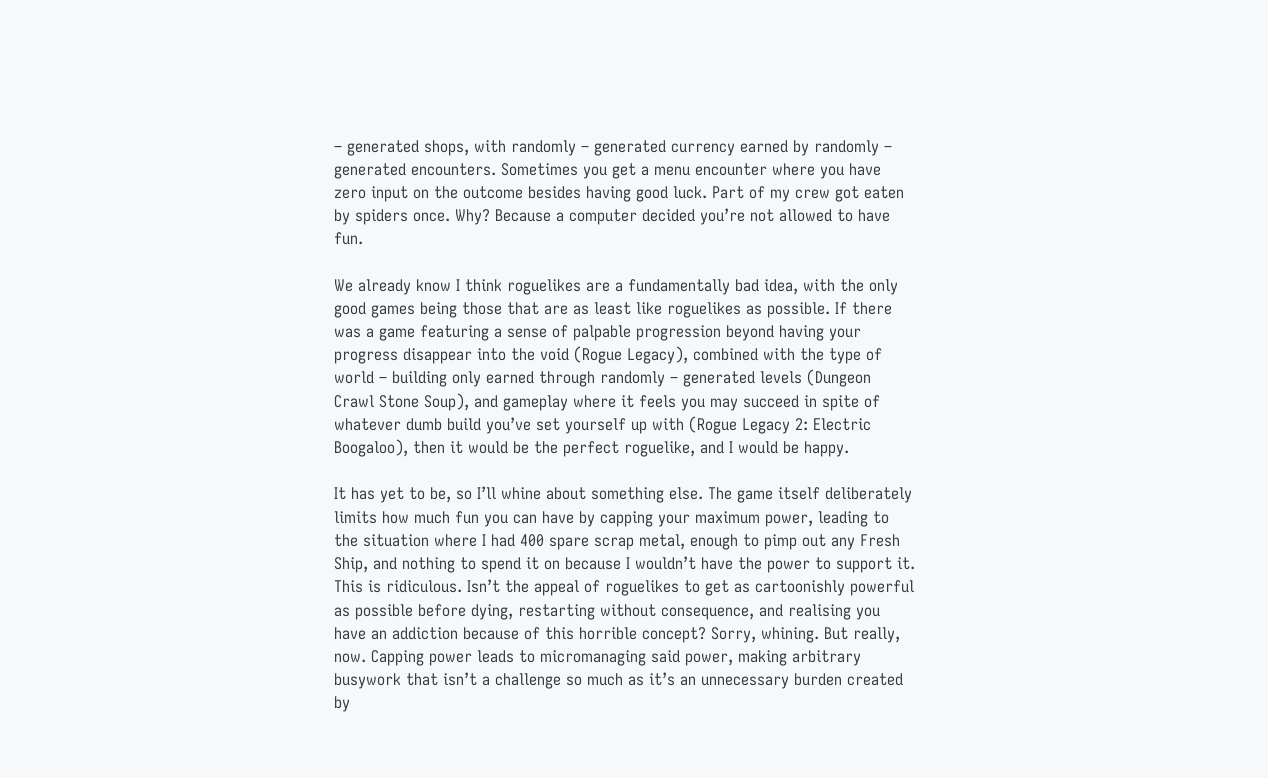– generated shops, with randomly – generated currency earned by randomly – generated encounters. Sometimes you get a menu encounter where you have zero input on the outcome besides having good luck. Part of my crew got eaten by spiders once. Why? Because a computer decided you’re not allowed to have fun.

We already know I think roguelikes are a fundamentally bad idea, with the only good games being those that are as least like roguelikes as possible. If there was a game featuring a sense of palpable progression beyond having your progress disappear into the void (Rogue Legacy), combined with the type of world – building only earned through randomly – generated levels (Dungeon Crawl Stone Soup), and gameplay where it feels you may succeed in spite of whatever dumb build you’ve set yourself up with (Rogue Legacy 2: Electric Boogaloo), then it would be the perfect roguelike, and I would be happy.

It has yet to be, so I’ll whine about something else. The game itself deliberately limits how much fun you can have by capping your maximum power, leading to the situation where I had 400 spare scrap metal, enough to pimp out any Fresh Ship, and nothing to spend it on because I wouldn’t have the power to support it. This is ridiculous. Isn’t the appeal of roguelikes to get as cartoonishly powerful as possible before dying, restarting without consequence, and realising you have an addiction because of this horrible concept? Sorry, whining. But really, now. Capping power leads to micromanaging said power, making arbitrary busywork that isn’t a challenge so much as it’s an unnecessary burden created by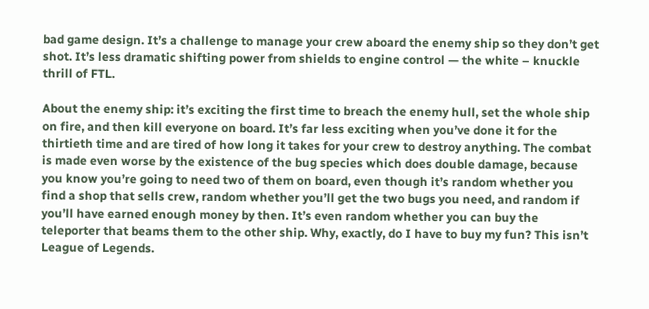bad game design. It’s a challenge to manage your crew aboard the enemy ship so they don’t get shot. It’s less dramatic shifting power from shields to engine control — the white – knuckle thrill of FTL.

About the enemy ship: it’s exciting the first time to breach the enemy hull, set the whole ship on fire, and then kill everyone on board. It’s far less exciting when you’ve done it for the thirtieth time and are tired of how long it takes for your crew to destroy anything. The combat is made even worse by the existence of the bug species which does double damage, because you know you’re going to need two of them on board, even though it’s random whether you find a shop that sells crew, random whether you’ll get the two bugs you need, and random if you’ll have earned enough money by then. It’s even random whether you can buy the teleporter that beams them to the other ship. Why, exactly, do I have to buy my fun? This isn’t League of Legends.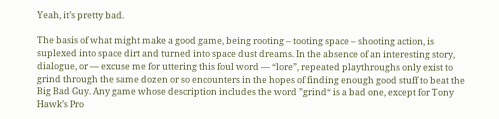Yeah, it’s pretty bad.

The basis of what might make a good game, being rooting – tooting space – shooting action, is suplexed into space dirt and turned into space dust dreams. In the absence of an interesting story, dialogue, or — excuse me for uttering this foul word — “lore”, repeated playthroughs only exist to grind through the same dozen or so encounters in the hopes of finding enough good stuff to beat the Big Bad Guy. Any game whose description includes the word ”grind“ is a bad one, except for Tony Hawk’s Pro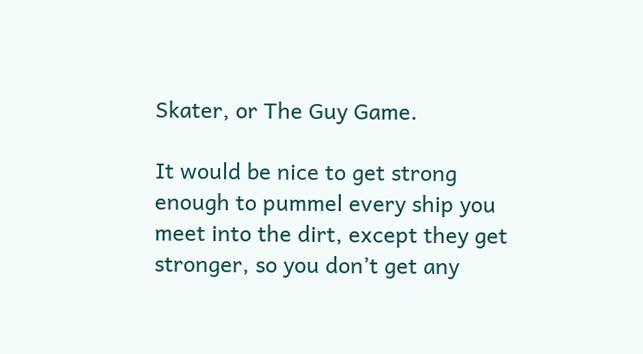Skater, or The Guy Game.

It would be nice to get strong enough to pummel every ship you meet into the dirt, except they get stronger, so you don’t get any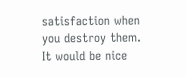satisfaction when you destroy them. It would be nice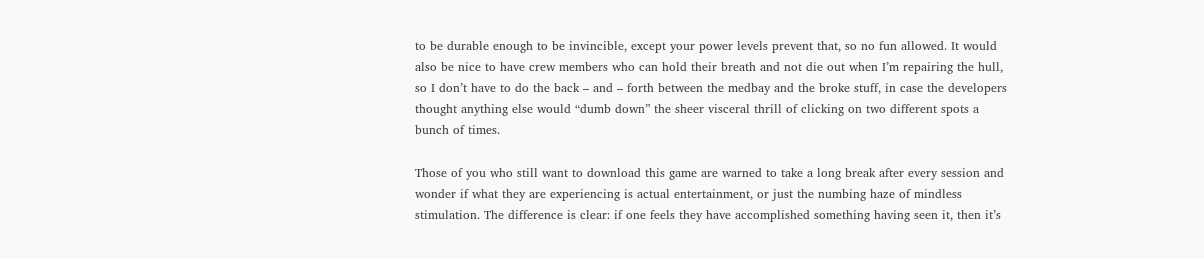to be durable enough to be invincible, except your power levels prevent that, so no fun allowed. It would also be nice to have crew members who can hold their breath and not die out when I’m repairing the hull, so I don’t have to do the back – and – forth between the medbay and the broke stuff, in case the developers thought anything else would “dumb down” the sheer visceral thrill of clicking on two different spots a bunch of times.

Those of you who still want to download this game are warned to take a long break after every session and wonder if what they are experiencing is actual entertainment, or just the numbing haze of mindless stimulation. The difference is clear: if one feels they have accomplished something having seen it, then it’s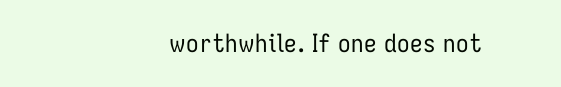worthwhile. If one does not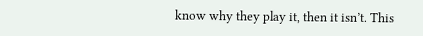know why they play it, then it isn’t. This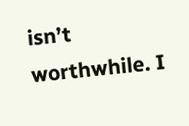isn’t worthwhile. I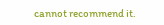cannot recommend it.